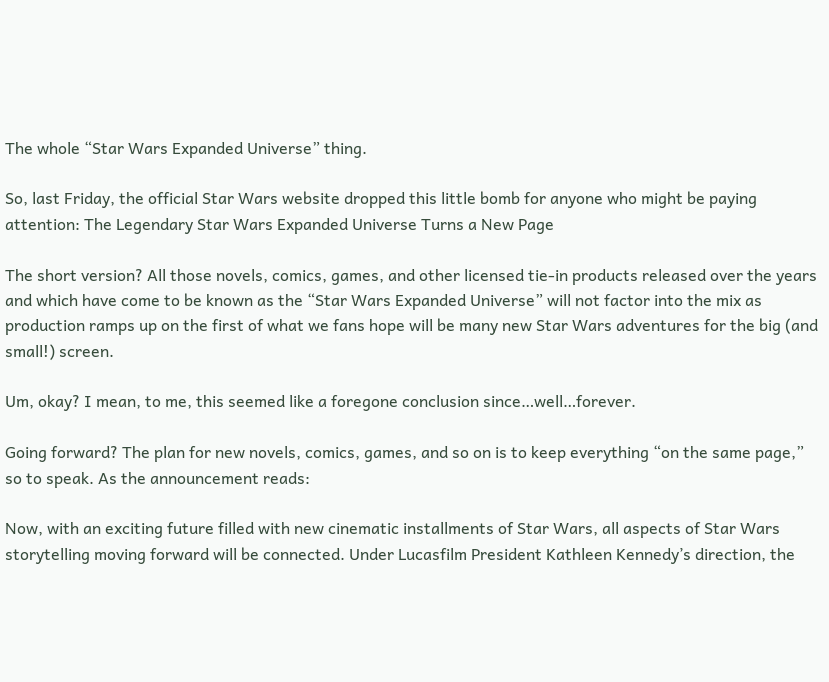The whole “Star Wars Expanded Universe” thing.

So, last Friday, the official Star Wars website dropped this little bomb for anyone who might be paying attention: The Legendary Star Wars Expanded Universe Turns a New Page

The short version? All those novels, comics, games, and other licensed tie-in products released over the years and which have come to be known as the “Star Wars Expanded Universe” will not factor into the mix as production ramps up on the first of what we fans hope will be many new Star Wars adventures for the big (and small!) screen.

Um, okay? I mean, to me, this seemed like a foregone conclusion since…well…forever.

Going forward? The plan for new novels, comics, games, and so on is to keep everything “on the same page,” so to speak. As the announcement reads:

Now, with an exciting future filled with new cinematic installments of Star Wars, all aspects of Star Wars storytelling moving forward will be connected. Under Lucasfilm President Kathleen Kennedy’s direction, the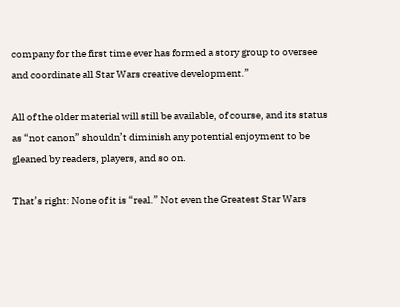company for the first time ever has formed a story group to oversee and coordinate all Star Wars creative development.”

All of the older material will still be available, of course, and its status as “not canon” shouldn’t diminish any potential enjoyment to be gleaned by readers, players, and so on.

That’s right: None of it is “real.” Not even the Greatest Star Wars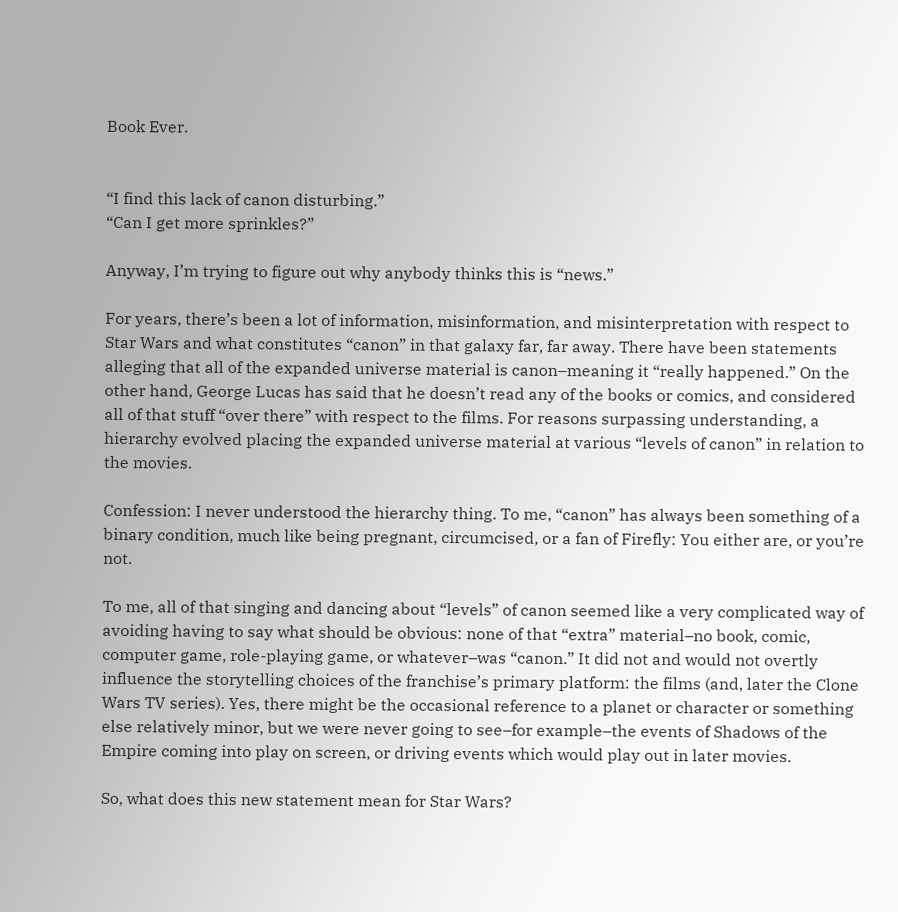Book Ever.


“I find this lack of canon disturbing.”
“Can I get more sprinkles?”

Anyway, I’m trying to figure out why anybody thinks this is “news.”

For years, there’s been a lot of information, misinformation, and misinterpretation with respect to Star Wars and what constitutes “canon” in that galaxy far, far away. There have been statements alleging that all of the expanded universe material is canon–meaning it “really happened.” On the other hand, George Lucas has said that he doesn’t read any of the books or comics, and considered all of that stuff “over there” with respect to the films. For reasons surpassing understanding, a hierarchy evolved placing the expanded universe material at various “levels of canon” in relation to the movies.

Confession: I never understood the hierarchy thing. To me, “canon” has always been something of a binary condition, much like being pregnant, circumcised, or a fan of Firefly: You either are, or you’re not.

To me, all of that singing and dancing about “levels” of canon seemed like a very complicated way of avoiding having to say what should be obvious: none of that “extra” material–no book, comic, computer game, role-playing game, or whatever–was “canon.” It did not and would not overtly influence the storytelling choices of the franchise’s primary platform: the films (and, later the Clone Wars TV series). Yes, there might be the occasional reference to a planet or character or something else relatively minor, but we were never going to see–for example–the events of Shadows of the Empire coming into play on screen, or driving events which would play out in later movies.

So, what does this new statement mean for Star Wars?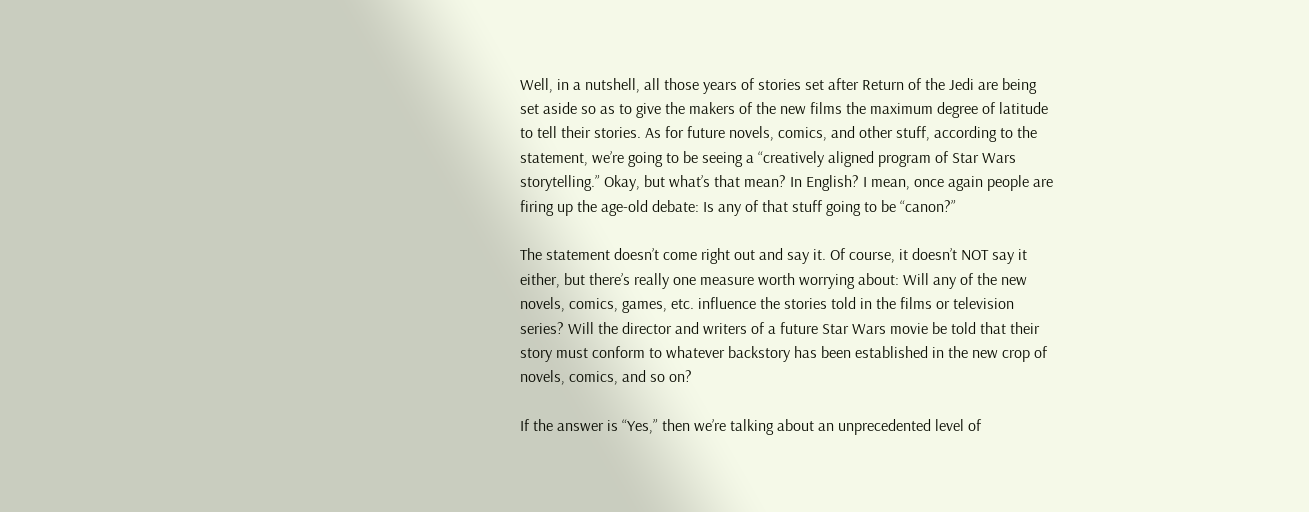Well, in a nutshell, all those years of stories set after Return of the Jedi are being set aside so as to give the makers of the new films the maximum degree of latitude to tell their stories. As for future novels, comics, and other stuff, according to the statement, we’re going to be seeing a “creatively aligned program of Star Wars storytelling.” Okay, but what’s that mean? In English? I mean, once again people are firing up the age-old debate: Is any of that stuff going to be “canon?”

The statement doesn’t come right out and say it. Of course, it doesn’t NOT say it either, but there’s really one measure worth worrying about: Will any of the new novels, comics, games, etc. influence the stories told in the films or television series? Will the director and writers of a future Star Wars movie be told that their story must conform to whatever backstory has been established in the new crop of novels, comics, and so on?

If the answer is “Yes,” then we’re talking about an unprecedented level of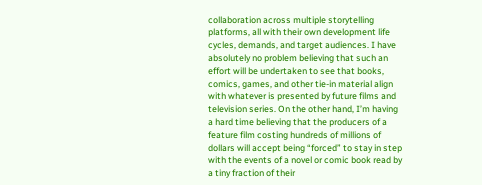collaboration across multiple storytelling platforms, all with their own development life cycles, demands, and target audiences. I have absolutely no problem believing that such an effort will be undertaken to see that books, comics, games, and other tie-in material align with whatever is presented by future films and television series. On the other hand, I’m having a hard time believing that the producers of a feature film costing hundreds of millions of dollars will accept being “forced” to stay in step with the events of a novel or comic book read by a tiny fraction of their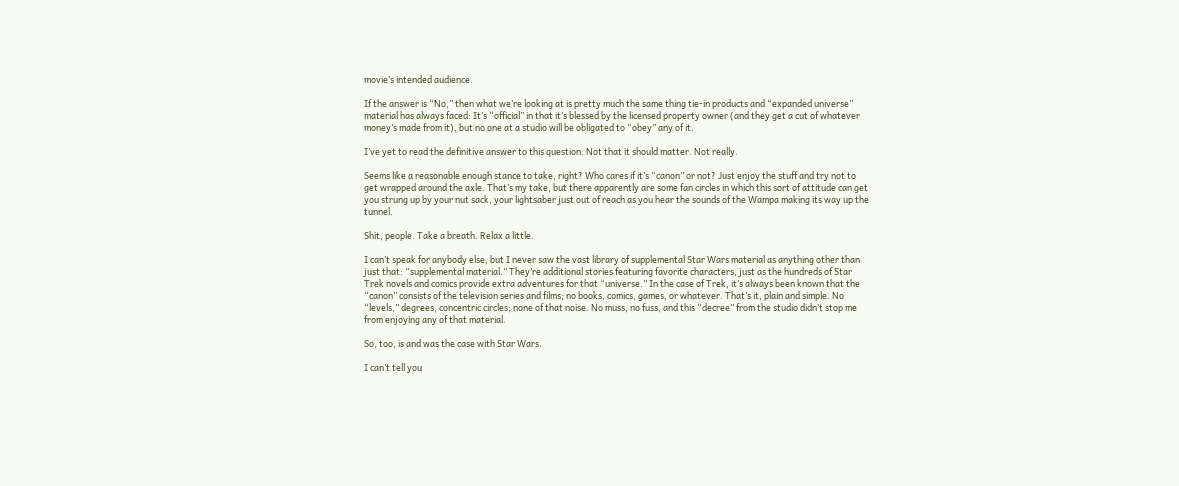movie’s intended audience.

If the answer is “No,” then what we’re looking at is pretty much the same thing tie-in products and “expanded universe” material has always faced: It’s “official” in that it’s blessed by the licensed property owner (and they get a cut of whatever money’s made from it), but no one at a studio will be obligated to “obey” any of it.

I’ve yet to read the definitive answer to this question. Not that it should matter. Not really.

Seems like a reasonable enough stance to take, right? Who cares if it’s “canon” or not? Just enjoy the stuff and try not to get wrapped around the axle. That’s my take, but there apparently are some fan circles in which this sort of attitude can get you strung up by your nut sack, your lightsaber just out of reach as you hear the sounds of the Wampa making its way up the tunnel.

Shit, people. Take a breath. Relax a little.

I can’t speak for anybody else, but I never saw the vast library of supplemental Star Wars material as anything other than just that: “supplemental material.” They’re additional stories featuring favorite characters, just as the hundreds of Star Trek novels and comics provide extra adventures for that “universe.” In the case of Trek, it’s always been known that the “canon” consists of the television series and films; no books, comics, games, or whatever. That’s it, plain and simple. No “levels,” degrees, concentric circles; none of that noise. No muss, no fuss, and this “decree” from the studio didn’t stop me from enjoying any of that material.

So, too, is and was the case with Star Wars.

I can’t tell you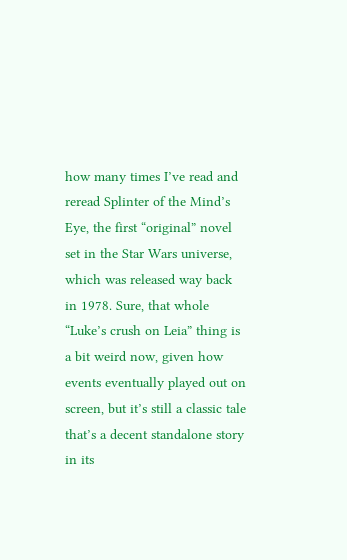how many times I’ve read and reread Splinter of the Mind’s Eye, the first “original” novel set in the Star Wars universe, which was released way back in 1978. Sure, that whole “Luke’s crush on Leia” thing is a bit weird now, given how events eventually played out on screen, but it’s still a classic tale that’s a decent standalone story in its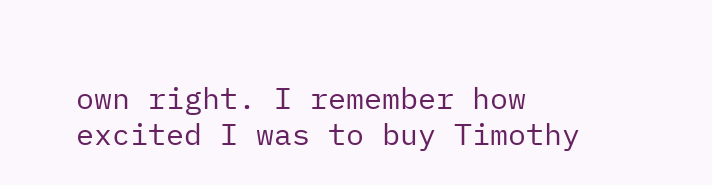own right. I remember how excited I was to buy Timothy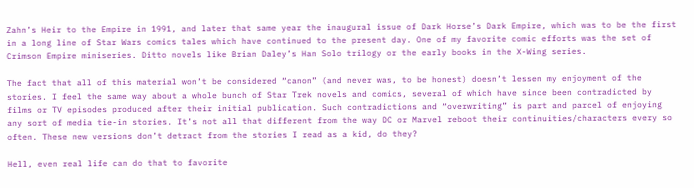Zahn’s Heir to the Empire in 1991, and later that same year the inaugural issue of Dark Horse’s Dark Empire, which was to be the first in a long line of Star Wars comics tales which have continued to the present day. One of my favorite comic efforts was the set of Crimson Empire miniseries. Ditto novels like Brian Daley’s Han Solo trilogy or the early books in the X-Wing series.

The fact that all of this material won’t be considered “canon” (and never was, to be honest) doesn’t lessen my enjoyment of the stories. I feel the same way about a whole bunch of Star Trek novels and comics, several of which have since been contradicted by films or TV episodes produced after their initial publication. Such contradictions and “overwriting” is part and parcel of enjoying any sort of media tie-in stories. It’s not all that different from the way DC or Marvel reboot their continuities/characters every so often. These new versions don’t detract from the stories I read as a kid, do they?

Hell, even real life can do that to favorite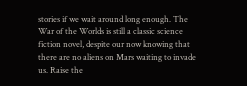stories if we wait around long enough. The War of the Worlds is still a classic science fiction novel, despite our now knowing that there are no aliens on Mars waiting to invade us. Raise the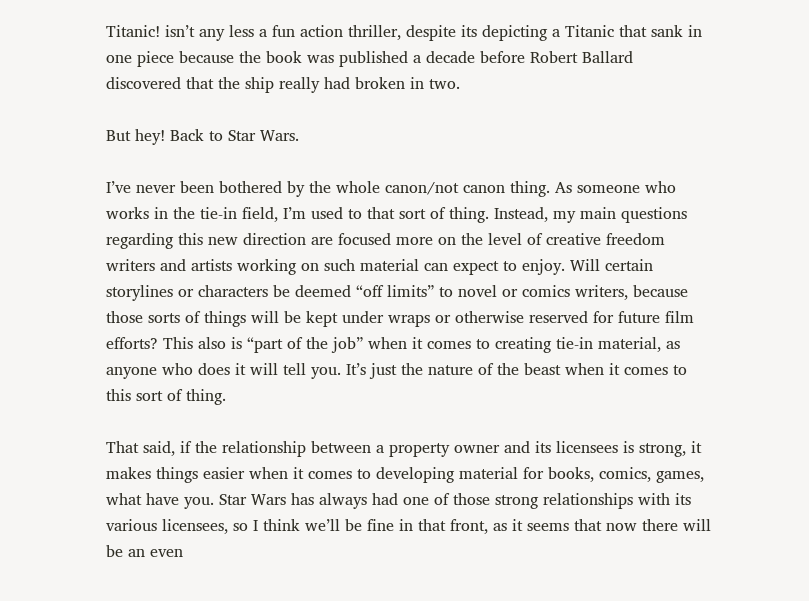Titanic! isn’t any less a fun action thriller, despite its depicting a Titanic that sank in one piece because the book was published a decade before Robert Ballard discovered that the ship really had broken in two.

But hey! Back to Star Wars.

I’ve never been bothered by the whole canon/not canon thing. As someone who works in the tie-in field, I’m used to that sort of thing. Instead, my main questions regarding this new direction are focused more on the level of creative freedom writers and artists working on such material can expect to enjoy. Will certain storylines or characters be deemed “off limits” to novel or comics writers, because those sorts of things will be kept under wraps or otherwise reserved for future film efforts? This also is “part of the job” when it comes to creating tie-in material, as anyone who does it will tell you. It’s just the nature of the beast when it comes to this sort of thing.

That said, if the relationship between a property owner and its licensees is strong, it makes things easier when it comes to developing material for books, comics, games, what have you. Star Wars has always had one of those strong relationships with its various licensees, so I think we’ll be fine in that front, as it seems that now there will be an even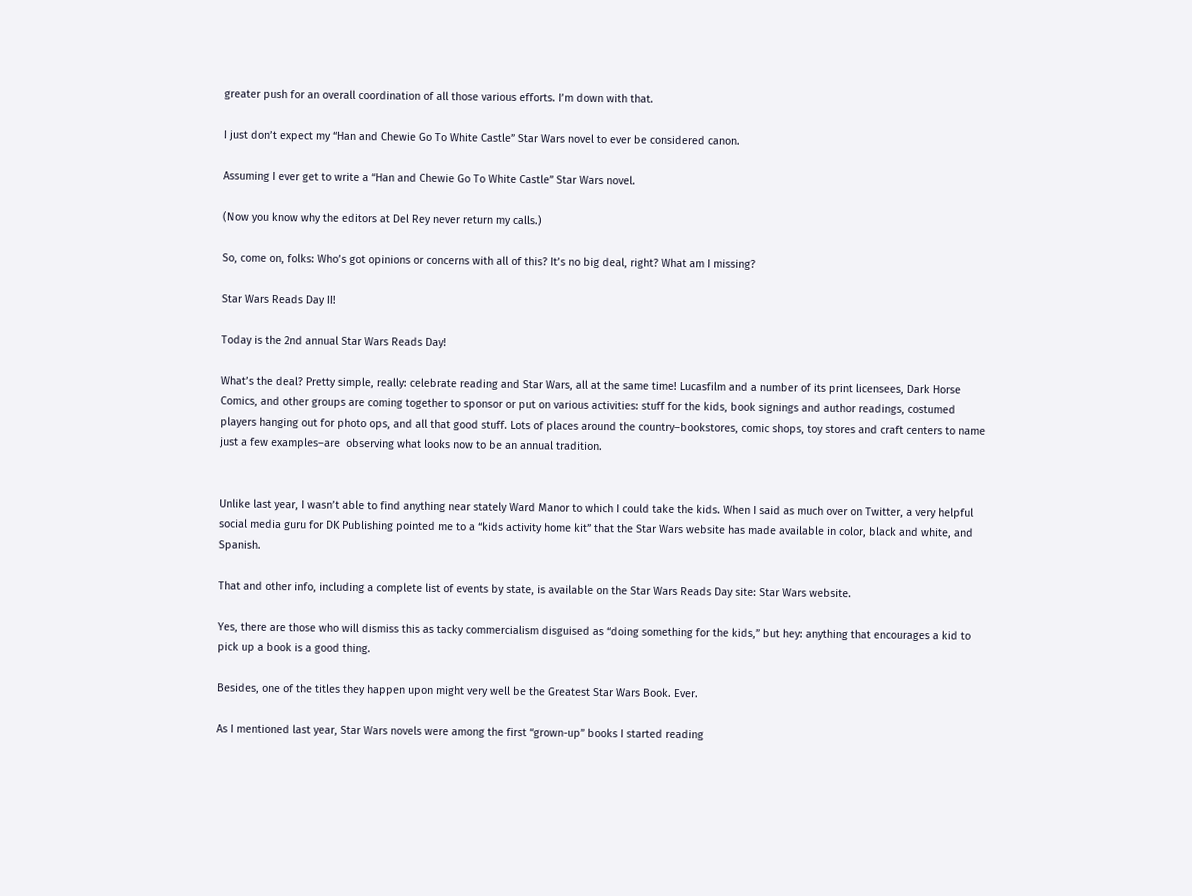greater push for an overall coordination of all those various efforts. I’m down with that.

I just don’t expect my “Han and Chewie Go To White Castle” Star Wars novel to ever be considered canon.

Assuming I ever get to write a “Han and Chewie Go To White Castle” Star Wars novel.

(Now you know why the editors at Del Rey never return my calls.)

So, come on, folks: Who’s got opinions or concerns with all of this? It’s no big deal, right? What am I missing?

Star Wars Reads Day II!

Today is the 2nd annual Star Wars Reads Day!

What’s the deal? Pretty simple, really: celebrate reading and Star Wars, all at the same time! Lucasfilm and a number of its print licensees, Dark Horse Comics, and other groups are coming together to sponsor or put on various activities: stuff for the kids, book signings and author readings, costumed players hanging out for photo ops, and all that good stuff. Lots of places around the country–bookstores, comic shops, toy stores and craft centers to name just a few examples–are  observing what looks now to be an annual tradition.


Unlike last year, I wasn’t able to find anything near stately Ward Manor to which I could take the kids. When I said as much over on Twitter, a very helpful social media guru for DK Publishing pointed me to a “kids activity home kit” that the Star Wars website has made available in color, black and white, and Spanish.

That and other info, including a complete list of events by state, is available on the Star Wars Reads Day site: Star Wars website.

Yes, there are those who will dismiss this as tacky commercialism disguised as “doing something for the kids,” but hey: anything that encourages a kid to pick up a book is a good thing.

Besides, one of the titles they happen upon might very well be the Greatest Star Wars Book. Ever.

As I mentioned last year, Star Wars novels were among the first “grown-up” books I started reading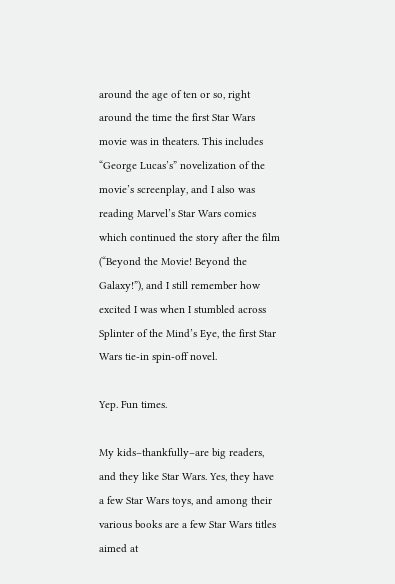around the age of ten or so, right around the time the first Star Wars movie was in theaters. This includes “George Lucas’s” novelization of the movie’s screenplay, and I also was reading Marvel’s Star Wars comics which continued the story after the film (“Beyond the Movie! Beyond the Galaxy!”), and I still remember how excited I was when I stumbled across Splinter of the Mind’s Eye, the first Star Wars tie-in spin-off novel.

Yep. Fun times.

My kids–thankfully–are big readers, and they like Star Wars. Yes, they have a few Star Wars toys, and among their various books are a few Star Wars titles aimed at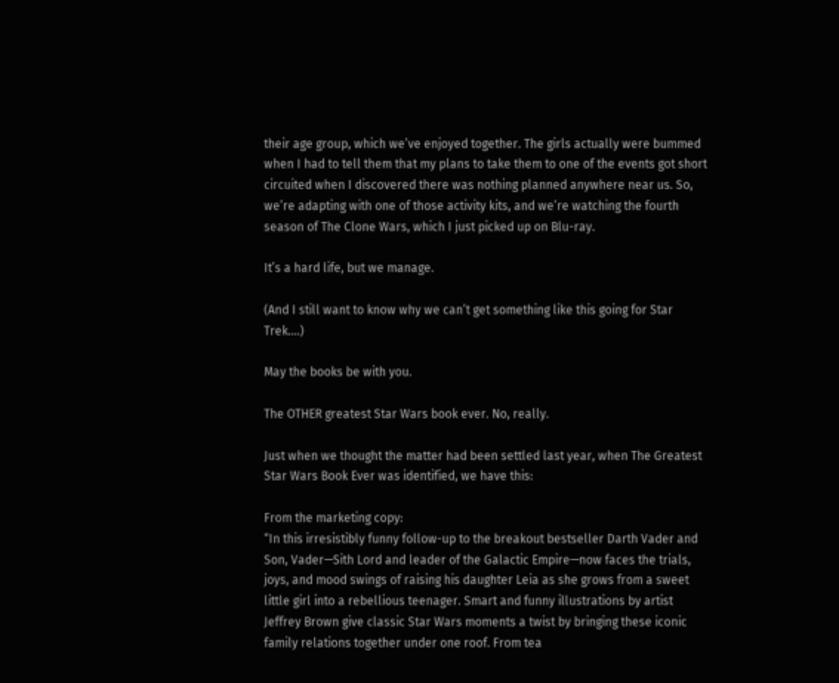their age group, which we’ve enjoyed together. The girls actually were bummed when I had to tell them that my plans to take them to one of the events got short circuited when I discovered there was nothing planned anywhere near us. So, we’re adapting with one of those activity kits, and we’re watching the fourth season of The Clone Wars, which I just picked up on Blu-ray.

It’s a hard life, but we manage.

(And I still want to know why we can’t get something like this going for Star Trek….)

May the books be with you.

The OTHER greatest Star Wars book ever. No, really.

Just when we thought the matter had been settled last year, when The Greatest Star Wars Book Ever was identified, we have this:

From the marketing copy:
“In this irresistibly funny follow-up to the breakout bestseller Darth Vader and Son, Vader—Sith Lord and leader of the Galactic Empire—now faces the trials, joys, and mood swings of raising his daughter Leia as she grows from a sweet little girl into a rebellious teenager. Smart and funny illustrations by artist Jeffrey Brown give classic Star Wars moments a twist by bringing these iconic family relations together under one roof. From tea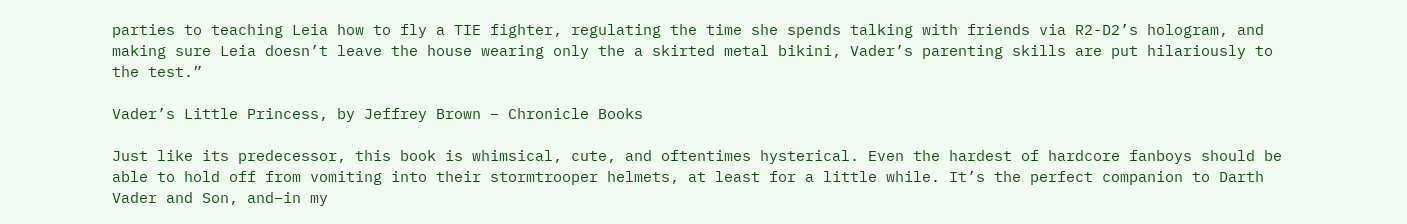parties to teaching Leia how to fly a TIE fighter, regulating the time she spends talking with friends via R2-D2’s hologram, and making sure Leia doesn’t leave the house wearing only the a skirted metal bikini, Vader’s parenting skills are put hilariously to the test.”

Vader’s Little Princess, by Jeffrey Brown – Chronicle Books

Just like its predecessor, this book is whimsical, cute, and oftentimes hysterical. Even the hardest of hardcore fanboys should be able to hold off from vomiting into their stormtrooper helmets, at least for a little while. It’s the perfect companion to Darth Vader and Son, and–in my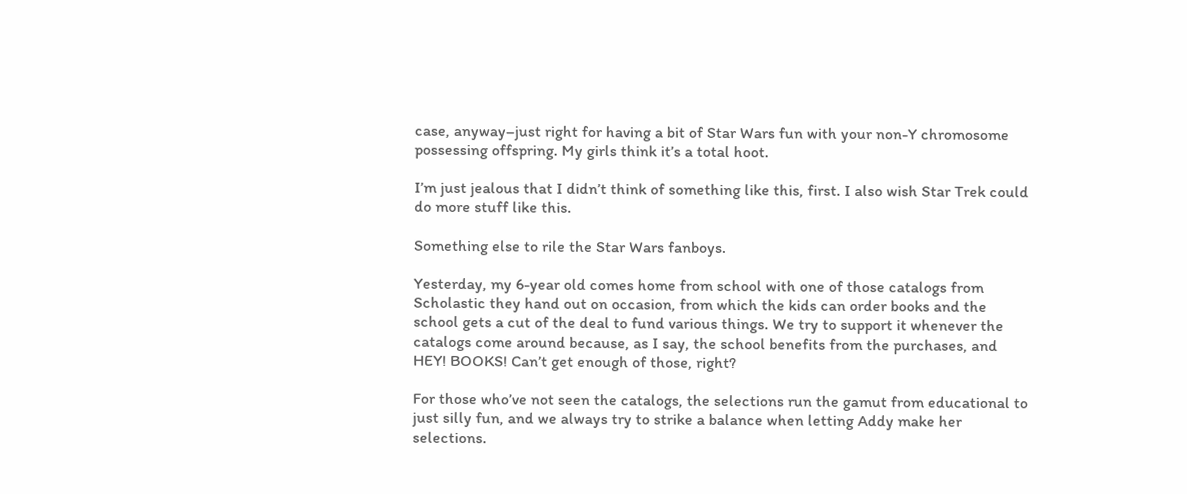case, anyway–just right for having a bit of Star Wars fun with your non-Y chromosome possessing offspring. My girls think it’s a total hoot.

I’m just jealous that I didn’t think of something like this, first. I also wish Star Trek could do more stuff like this.

Something else to rile the Star Wars fanboys.

Yesterday, my 6-year old comes home from school with one of those catalogs from Scholastic they hand out on occasion, from which the kids can order books and the school gets a cut of the deal to fund various things. We try to support it whenever the catalogs come around because, as I say, the school benefits from the purchases, and HEY! BOOKS! Can’t get enough of those, right?

For those who’ve not seen the catalogs, the selections run the gamut from educational to just silly fun, and we always try to strike a balance when letting Addy make her selections.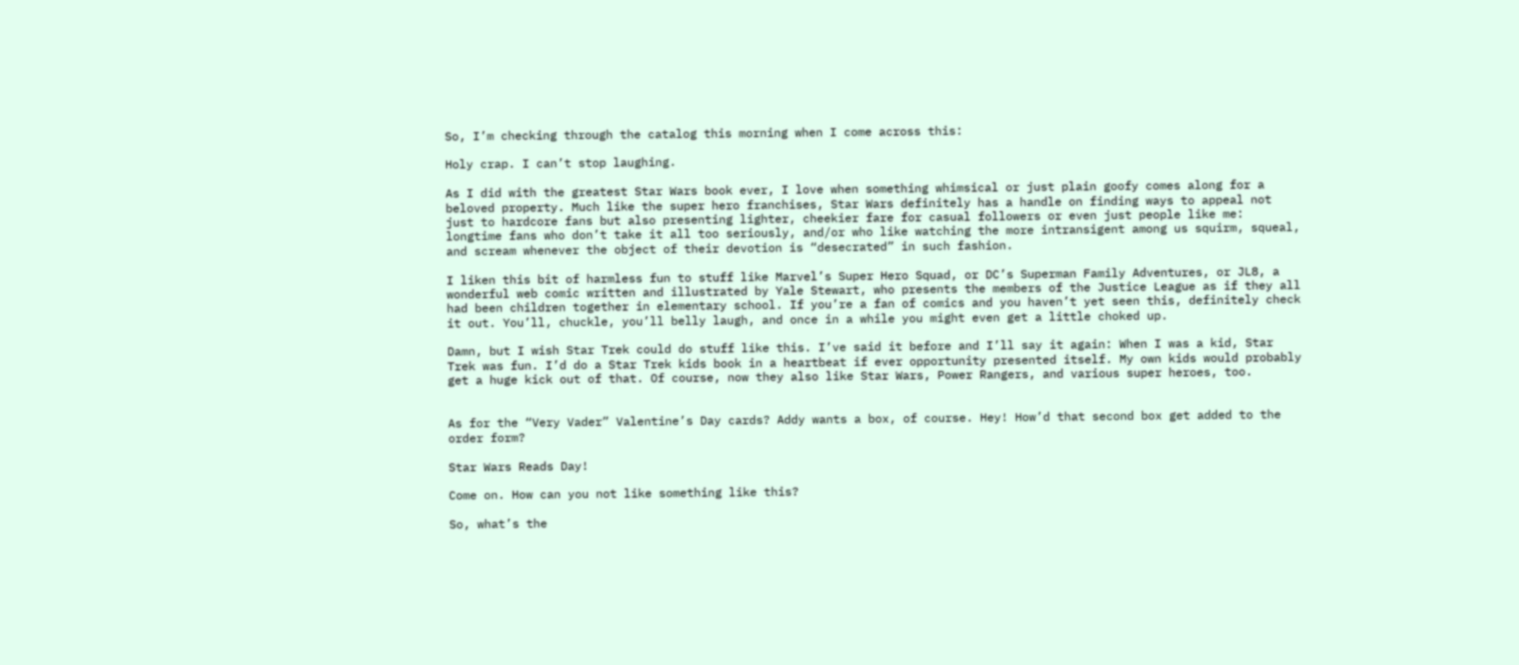So, I’m checking through the catalog this morning when I come across this:

Holy crap. I can’t stop laughing.

As I did with the greatest Star Wars book ever, I love when something whimsical or just plain goofy comes along for a beloved property. Much like the super hero franchises, Star Wars definitely has a handle on finding ways to appeal not just to hardcore fans but also presenting lighter, cheekier fare for casual followers or even just people like me: longtime fans who don’t take it all too seriously, and/or who like watching the more intransigent among us squirm, squeal, and scream whenever the object of their devotion is “desecrated” in such fashion.

I liken this bit of harmless fun to stuff like Marvel’s Super Hero Squad, or DC’s Superman Family Adventures, or JL8, a wonderful web comic written and illustrated by Yale Stewart, who presents the members of the Justice League as if they all had been children together in elementary school. If you’re a fan of comics and you haven’t yet seen this, definitely check it out. You’ll, chuckle, you’ll belly laugh, and once in a while you might even get a little choked up.

Damn, but I wish Star Trek could do stuff like this. I’ve said it before and I’ll say it again: When I was a kid, Star Trek was fun. I’d do a Star Trek kids book in a heartbeat if ever opportunity presented itself. My own kids would probably get a huge kick out of that. Of course, now they also like Star Wars, Power Rangers, and various super heroes, too.


As for the “Very Vader” Valentine’s Day cards? Addy wants a box, of course. Hey! How’d that second box get added to the order form?

Star Wars Reads Day!

Come on. How can you not like something like this?

So, what’s the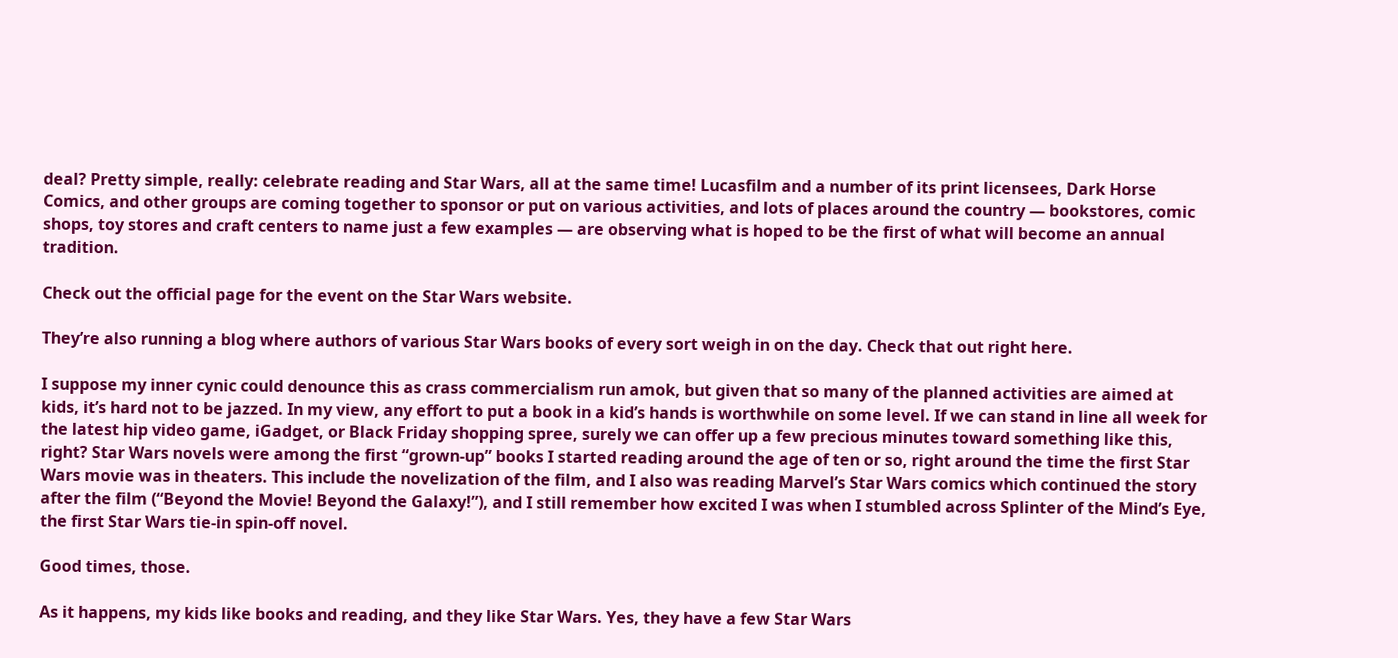deal? Pretty simple, really: celebrate reading and Star Wars, all at the same time! Lucasfilm and a number of its print licensees, Dark Horse Comics, and other groups are coming together to sponsor or put on various activities, and lots of places around the country — bookstores, comic shops, toy stores and craft centers to name just a few examples — are observing what is hoped to be the first of what will become an annual tradition.

Check out the official page for the event on the Star Wars website.

They’re also running a blog where authors of various Star Wars books of every sort weigh in on the day. Check that out right here.

I suppose my inner cynic could denounce this as crass commercialism run amok, but given that so many of the planned activities are aimed at kids, it’s hard not to be jazzed. In my view, any effort to put a book in a kid’s hands is worthwhile on some level. If we can stand in line all week for the latest hip video game, iGadget, or Black Friday shopping spree, surely we can offer up a few precious minutes toward something like this, right? Star Wars novels were among the first “grown-up” books I started reading around the age of ten or so, right around the time the first Star Wars movie was in theaters. This include the novelization of the film, and I also was reading Marvel’s Star Wars comics which continued the story after the film (“Beyond the Movie! Beyond the Galaxy!”), and I still remember how excited I was when I stumbled across Splinter of the Mind’s Eye, the first Star Wars tie-in spin-off novel.

Good times, those.

As it happens, my kids like books and reading, and they like Star Wars. Yes, they have a few Star Wars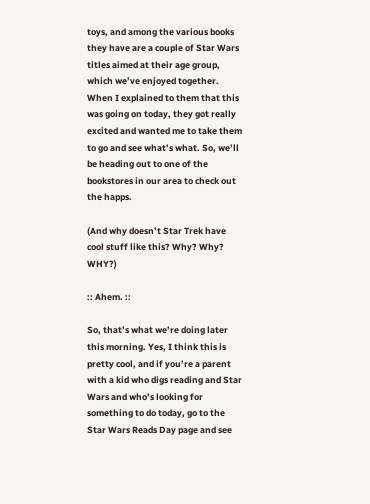toys, and among the various books they have are a couple of Star Wars titles aimed at their age group, which we’ve enjoyed together. When I explained to them that this was going on today, they got really excited and wanted me to take them to go and see what’s what. So, we’ll be heading out to one of the bookstores in our area to check out the happs.

(And why doesn’t Star Trek have cool stuff like this? Why? Why? WHY?)

:: Ahem. ::

So, that’s what we’re doing later this morning. Yes, I think this is pretty cool, and if you’re a parent with a kid who digs reading and Star Wars and who’s looking for something to do today, go to the Star Wars Reads Day page and see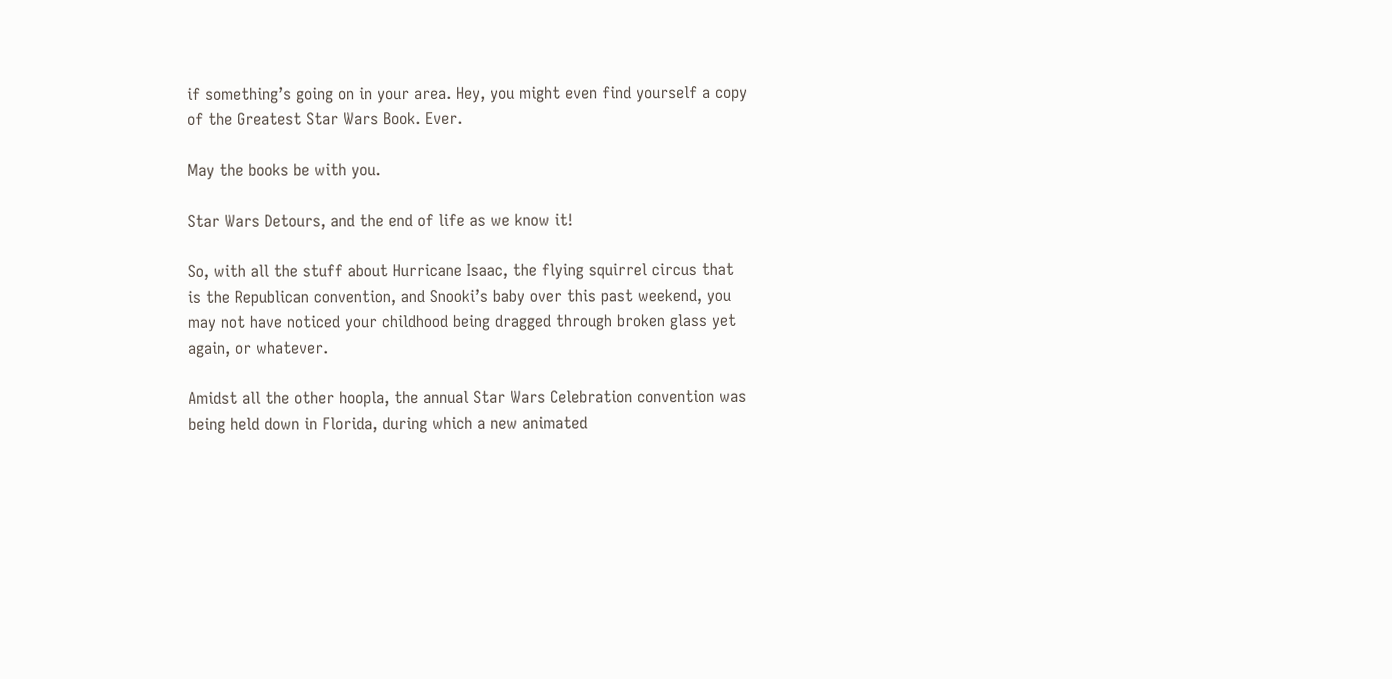if something’s going on in your area. Hey, you might even find yourself a copy of the Greatest Star Wars Book. Ever.

May the books be with you.

Star Wars Detours, and the end of life as we know it!

So, with all the stuff about Hurricane Isaac, the flying squirrel circus that is the Republican convention, and Snooki’s baby over this past weekend, you may not have noticed your childhood being dragged through broken glass yet again, or whatever.

Amidst all the other hoopla, the annual Star Wars Celebration convention was being held down in Florida, during which a new animated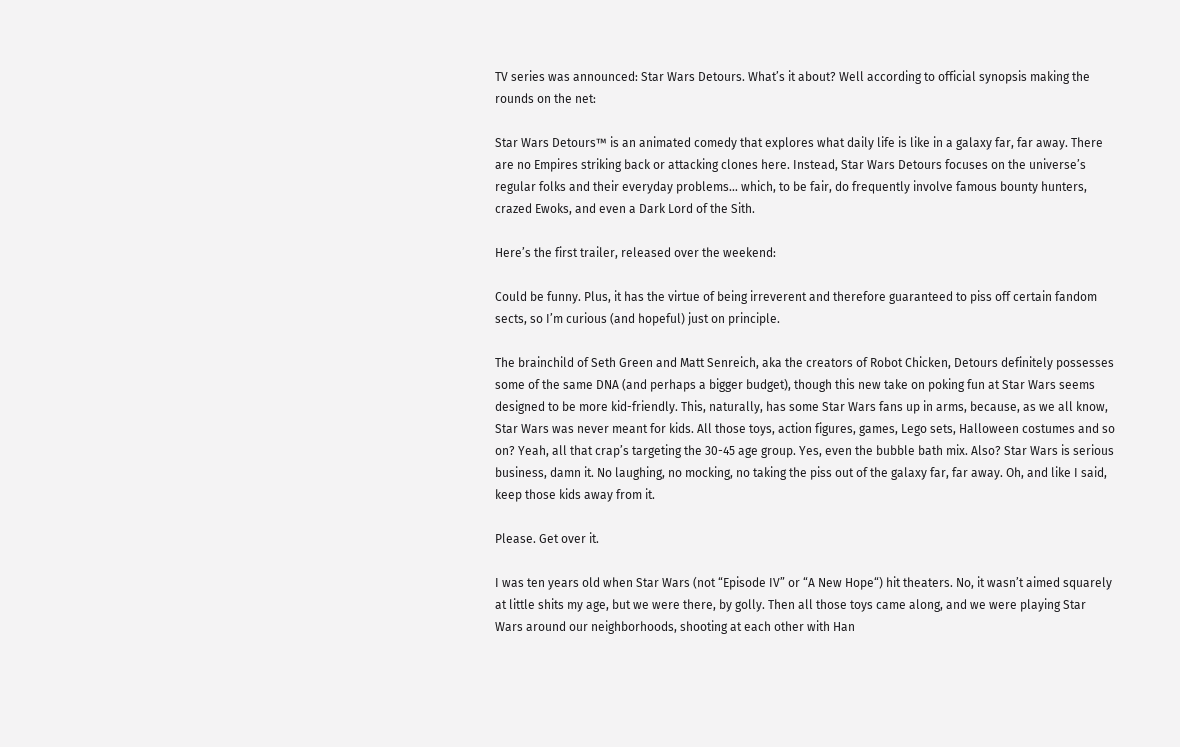TV series was announced: Star Wars Detours. What’s it about? Well according to official synopsis making the rounds on the net:

Star Wars Detours™ is an animated comedy that explores what daily life is like in a galaxy far, far away. There are no Empires striking back or attacking clones here. Instead, Star Wars Detours focuses on the universe’s regular folks and their everyday problems… which, to be fair, do frequently involve famous bounty hunters, crazed Ewoks, and even a Dark Lord of the Sith.

Here’s the first trailer, released over the weekend:

Could be funny. Plus, it has the virtue of being irreverent and therefore guaranteed to piss off certain fandom sects, so I’m curious (and hopeful) just on principle.

The brainchild of Seth Green and Matt Senreich, aka the creators of Robot Chicken, Detours definitely possesses some of the same DNA (and perhaps a bigger budget), though this new take on poking fun at Star Wars seems designed to be more kid-friendly. This, naturally, has some Star Wars fans up in arms, because, as we all know, Star Wars was never meant for kids. All those toys, action figures, games, Lego sets, Halloween costumes and so on? Yeah, all that crap’s targeting the 30-45 age group. Yes, even the bubble bath mix. Also? Star Wars is serious business, damn it. No laughing, no mocking, no taking the piss out of the galaxy far, far away. Oh, and like I said, keep those kids away from it.

Please. Get over it.

I was ten years old when Star Wars (not “Episode IV” or “A New Hope“) hit theaters. No, it wasn’t aimed squarely at little shits my age, but we were there, by golly. Then all those toys came along, and we were playing Star Wars around our neighborhoods, shooting at each other with Han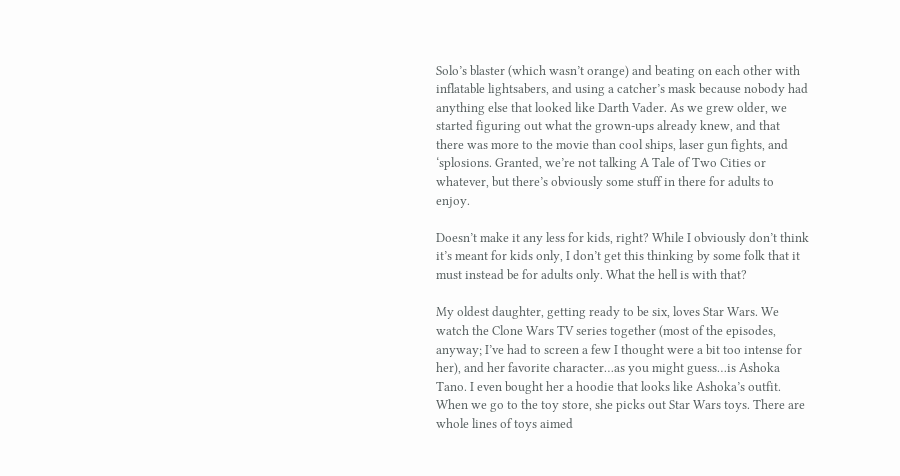Solo’s blaster (which wasn’t orange) and beating on each other with inflatable lightsabers, and using a catcher’s mask because nobody had anything else that looked like Darth Vader. As we grew older, we started figuring out what the grown-ups already knew, and that there was more to the movie than cool ships, laser gun fights, and ‘splosions. Granted, we’re not talking A Tale of Two Cities or whatever, but there’s obviously some stuff in there for adults to enjoy.

Doesn’t make it any less for kids, right? While I obviously don’t think it’s meant for kids only, I don’t get this thinking by some folk that it must instead be for adults only. What the hell is with that?

My oldest daughter, getting ready to be six, loves Star Wars. We watch the Clone Wars TV series together (most of the episodes, anyway; I’ve had to screen a few I thought were a bit too intense for her), and her favorite character…as you might guess…is Ashoka Tano. I even bought her a hoodie that looks like Ashoka’s outfit. When we go to the toy store, she picks out Star Wars toys. There are whole lines of toys aimed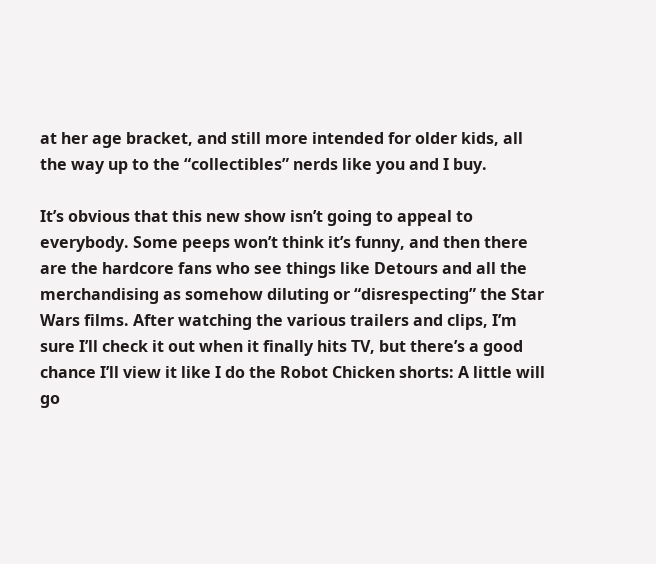at her age bracket, and still more intended for older kids, all the way up to the “collectibles” nerds like you and I buy.

It’s obvious that this new show isn’t going to appeal to everybody. Some peeps won’t think it’s funny, and then there are the hardcore fans who see things like Detours and all the merchandising as somehow diluting or “disrespecting” the Star Wars films. After watching the various trailers and clips, I’m sure I’ll check it out when it finally hits TV, but there’s a good chance I’ll view it like I do the Robot Chicken shorts: A little will go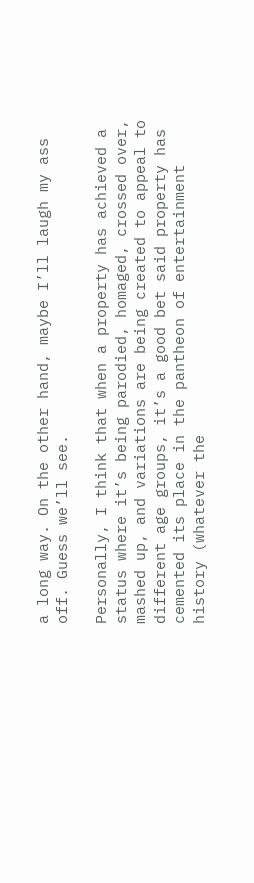a long way. On the other hand, maybe I’ll laugh my ass off. Guess we’ll see.

Personally, I think that when a property has achieved a status where it’s being parodied, homaged, crossed over, mashed up, and variations are being created to appeal to different age groups, it’s a good bet said property has cemented its place in the pantheon of entertainment history (whatever the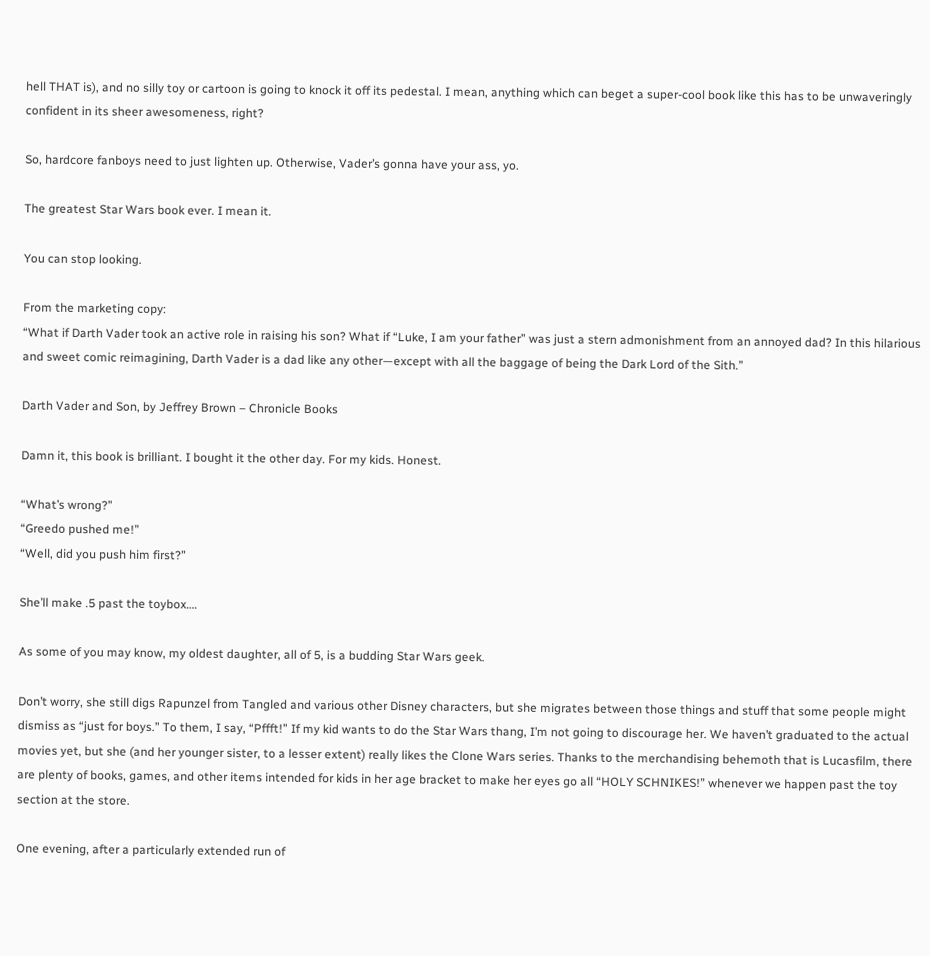hell THAT is), and no silly toy or cartoon is going to knock it off its pedestal. I mean, anything which can beget a super-cool book like this has to be unwaveringly confident in its sheer awesomeness, right?

So, hardcore fanboys need to just lighten up. Otherwise, Vader’s gonna have your ass, yo.

The greatest Star Wars book ever. I mean it.

You can stop looking.

From the marketing copy:
“What if Darth Vader took an active role in raising his son? What if “Luke, I am your father” was just a stern admonishment from an annoyed dad? In this hilarious and sweet comic reimagining, Darth Vader is a dad like any other—except with all the baggage of being the Dark Lord of the Sith.”

Darth Vader and Son, by Jeffrey Brown – Chronicle Books

Damn it, this book is brilliant. I bought it the other day. For my kids. Honest.

“What’s wrong?”
“Greedo pushed me!”
“Well, did you push him first?”

She’ll make .5 past the toybox….

As some of you may know, my oldest daughter, all of 5, is a budding Star Wars geek.

Don’t worry, she still digs Rapunzel from Tangled and various other Disney characters, but she migrates between those things and stuff that some people might dismiss as “just for boys.” To them, I say, “Pffft!” If my kid wants to do the Star Wars thang, I’m not going to discourage her. We haven’t graduated to the actual movies yet, but she (and her younger sister, to a lesser extent) really likes the Clone Wars series. Thanks to the merchandising behemoth that is Lucasfilm, there are plenty of books, games, and other items intended for kids in her age bracket to make her eyes go all “HOLY SCHNIKES!” whenever we happen past the toy section at the store.

One evening, after a particularly extended run of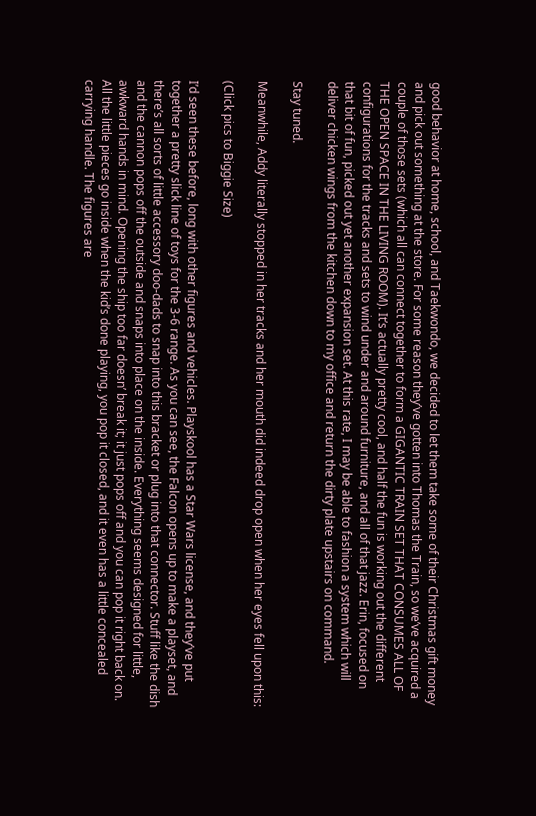good behavior at home, school, and Taekwondo, we decided to let them take some of their Christmas gift money and pick out something at the store. For some reason they’ve gotten into Thomas the Train, so we’ve acquired a couple of those sets (which all can connect together to form a GIGANTIC TRAIN SET THAT CONSUMES ALL OF THE OPEN SPACE IN THE LIVING ROOM). It’s actually pretty cool, and half the fun is working out the different configurations for the tracks and sets to wind under and around furniture, and all of that jazz. Erin, focused on that bit of fun, picked out yet another expansion set. At this rate, I may be able to fashion a system which will deliver chicken wings from the kitchen down to my office and return the dirty plate upstairs on command.

Stay tuned.

Meanwhile, Addy literally stopped in her tracks and her mouth did indeed drop open when her eyes fell upon this:

(Click pics to Biggie Size)

I’d seen these before, long with other figures and vehicles. Playskool has a Star Wars license, and they’ve put together a pretty slick line of toys for the 3-6 range. As you can see, the Falcon opens up to make a playset, and there’s all sorts of little accessory doo-dads to snap into this bracket or plug into that connector. Stuff like the dish and the cannon pops off the outside and snaps into place on the inside. Everything seems designed for little, awkward hands in mind. Opening the ship too far doesn’ break it; it just pops off and you can pop it right back on. All the little pieces go inside when the kid’s done playing, you pop it closed, and it even has a little concealed carrying handle. The figures are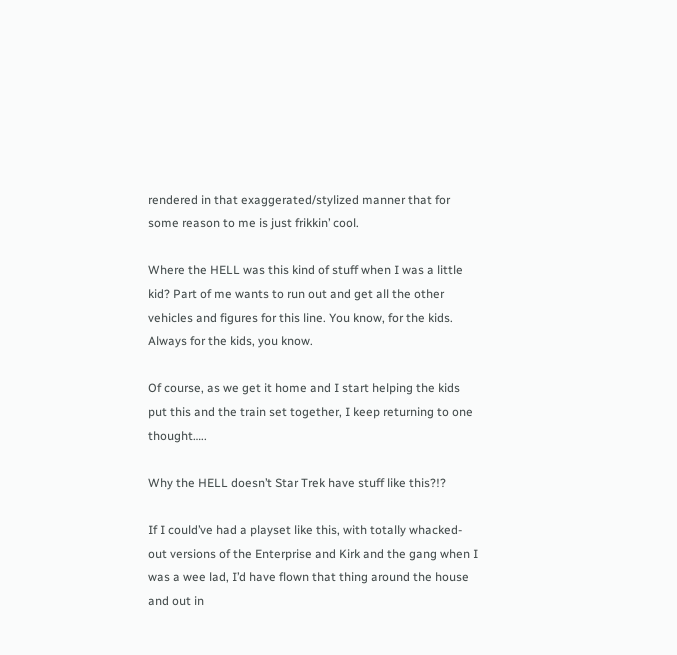rendered in that exaggerated/stylized manner that for some reason to me is just frikkin’ cool.

Where the HELL was this kind of stuff when I was a little kid? Part of me wants to run out and get all the other vehicles and figures for this line. You know, for the kids. Always for the kids, you know.

Of course, as we get it home and I start helping the kids put this and the train set together, I keep returning to one thought…..

Why the HELL doesn’t Star Trek have stuff like this?!?

If I could’ve had a playset like this, with totally whacked-out versions of the Enterprise and Kirk and the gang when I was a wee lad, I’d have flown that thing around the house and out in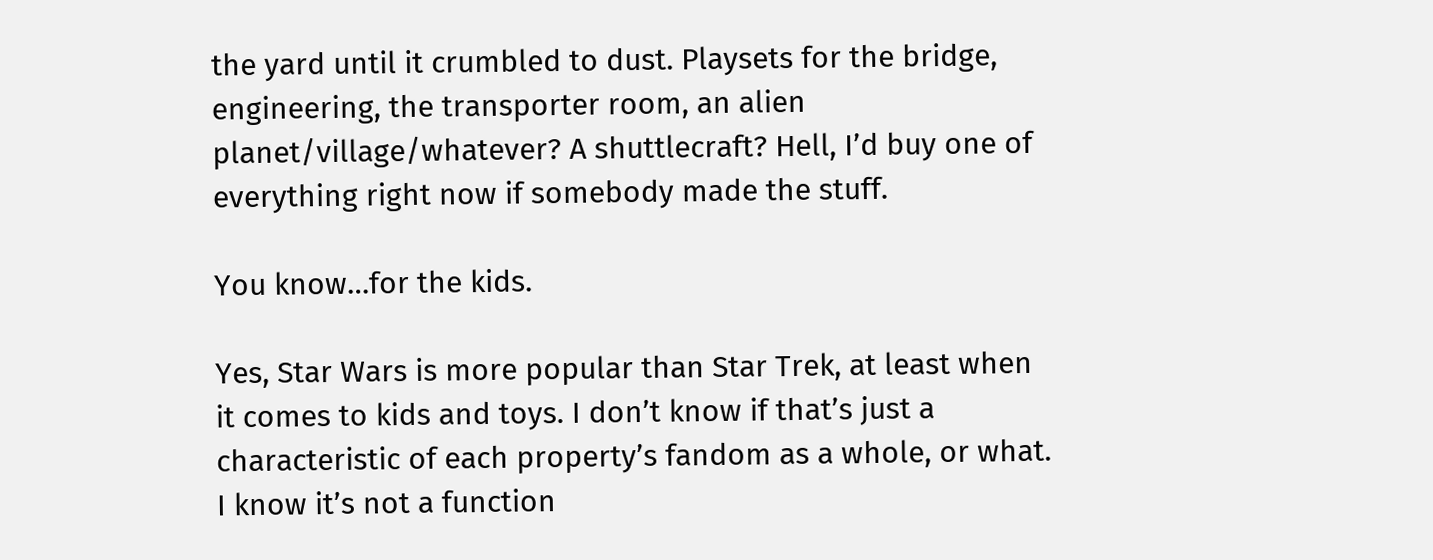the yard until it crumbled to dust. Playsets for the bridge, engineering, the transporter room, an alien planet/village/whatever? A shuttlecraft? Hell, I’d buy one of everything right now if somebody made the stuff.

You know…for the kids.

Yes, Star Wars is more popular than Star Trek, at least when it comes to kids and toys. I don’t know if that’s just a characteristic of each property’s fandom as a whole, or what. I know it’s not a function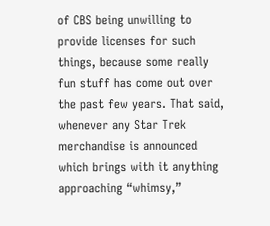of CBS being unwilling to provide licenses for such things, because some really fun stuff has come out over the past few years. That said, whenever any Star Trek merchandise is announced which brings with it anything approaching “whimsy,”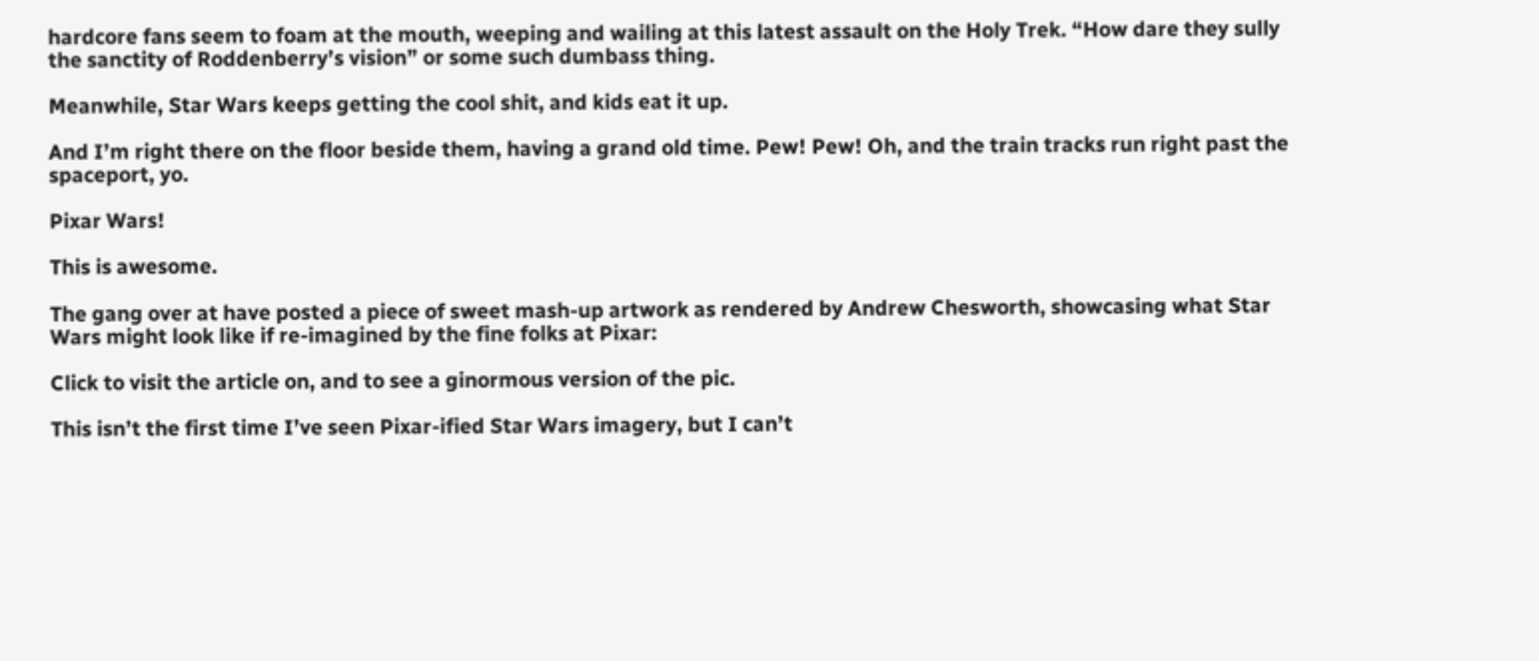hardcore fans seem to foam at the mouth, weeping and wailing at this latest assault on the Holy Trek. “How dare they sully the sanctity of Roddenberry’s vision” or some such dumbass thing.

Meanwhile, Star Wars keeps getting the cool shit, and kids eat it up.

And I’m right there on the floor beside them, having a grand old time. Pew! Pew! Oh, and the train tracks run right past the spaceport, yo.

Pixar Wars!

This is awesome.

The gang over at have posted a piece of sweet mash-up artwork as rendered by Andrew Chesworth, showcasing what Star Wars might look like if re-imagined by the fine folks at Pixar:

Click to visit the article on, and to see a ginormous version of the pic.

This isn’t the first time I’ve seen Pixar-ified Star Wars imagery, but I can’t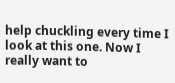help chuckling every time I look at this one. Now I really want to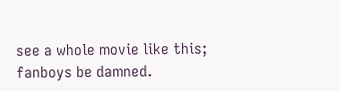see a whole movie like this; fanboys be damned.